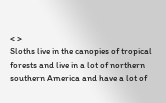< >
Sloths live in the canopies of tropical forests and live in a lot of northern southern America and have a lot of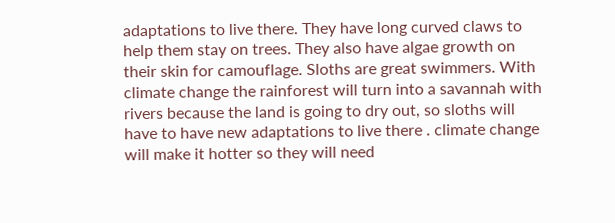adaptations to live there. They have long curved claws to help them stay on trees. They also have algae growth on their skin for camouflage. Sloths are great swimmers. With climate change the rainforest will turn into a savannah with rivers because the land is going to dry out, so sloths will have to have new adaptations to live there . climate change will make it hotter so they will need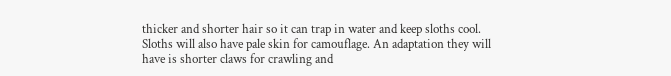thicker and shorter hair so it can trap in water and keep sloths cool. Sloths will also have pale skin for camouflage. An adaptation they will have is shorter claws for crawling and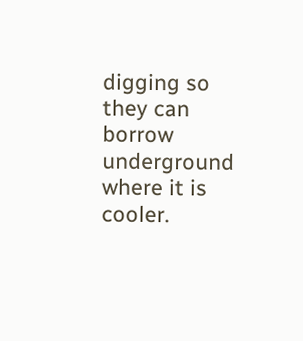digging so they can borrow underground where it is cooler.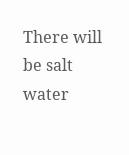There will be salt water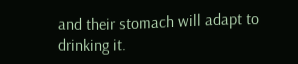and their stomach will adapt to drinking it.